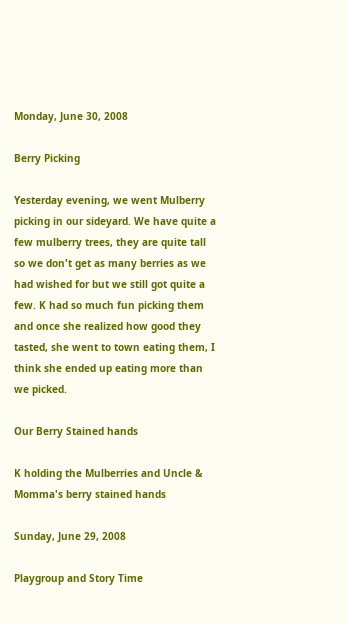Monday, June 30, 2008

Berry Picking

Yesterday evening, we went Mulberry picking in our sideyard. We have quite a few mulberry trees, they are quite tall so we don't get as many berries as we had wished for but we still got quite a few. K had so much fun picking them and once she realized how good they tasted, she went to town eating them, I think she ended up eating more than we picked.

Our Berry Stained hands

K holding the Mulberries and Uncle & Momma's berry stained hands

Sunday, June 29, 2008

Playgroup and Story Time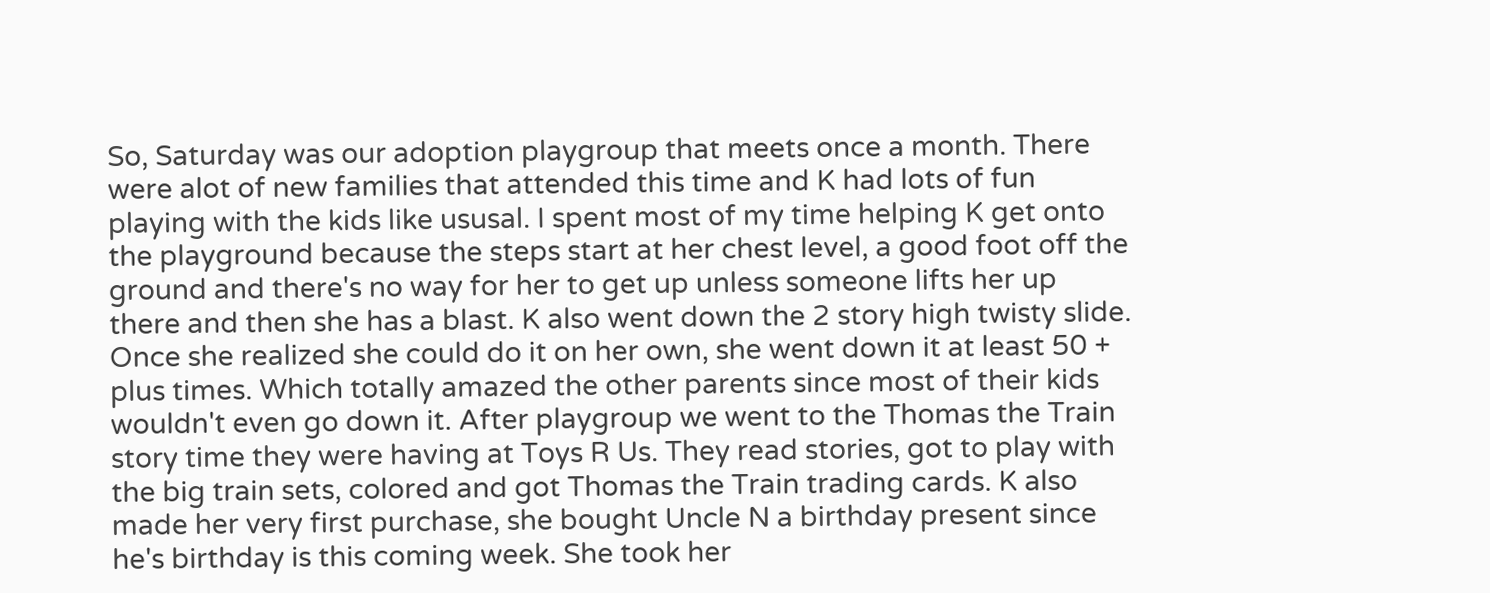So, Saturday was our adoption playgroup that meets once a month. There were alot of new families that attended this time and K had lots of fun playing with the kids like ususal. I spent most of my time helping K get onto the playground because the steps start at her chest level, a good foot off the ground and there's no way for her to get up unless someone lifts her up there and then she has a blast. K also went down the 2 story high twisty slide. Once she realized she could do it on her own, she went down it at least 50 + plus times. Which totally amazed the other parents since most of their kids wouldn't even go down it. After playgroup we went to the Thomas the Train story time they were having at Toys R Us. They read stories, got to play with the big train sets, colored and got Thomas the Train trading cards. K also made her very first purchase, she bought Uncle N a birthday present since he's birthday is this coming week. She took her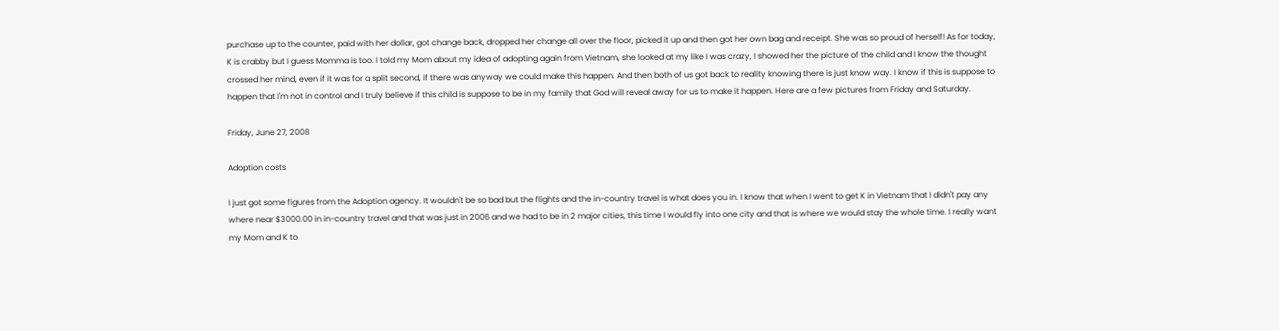purchase up to the counter, paid with her dollar, got change back, dropped her change all over the floor, picked it up and then got her own bag and receipt. She was so proud of herself! As for today, K is crabby but I guess Momma is too. I told my Mom about my idea of adopting again from Vietnam, she looked at my like I was crazy, I showed her the picture of the child and I know the thought crossed her mind, even if it was for a split second, if there was anyway we could make this happen. And then both of us got back to reality knowing there is just know way. I know if this is suppose to happen that I'm not in control and I truly believe if this child is suppose to be in my family that God will reveal away for us to make it happen. Here are a few pictures from Friday and Saturday.

Friday, June 27, 2008

Adoption costs

I just got some figures from the Adoption agency. It wouldn't be so bad but the flights and the in-country travel is what does you in. I know that when I went to get K in Vietnam that I didn't pay any where near $3000.00 in in-country travel and that was just in 2006 and we had to be in 2 major cities, this time I would fly into one city and that is where we would stay the whole time. I really want my Mom and K to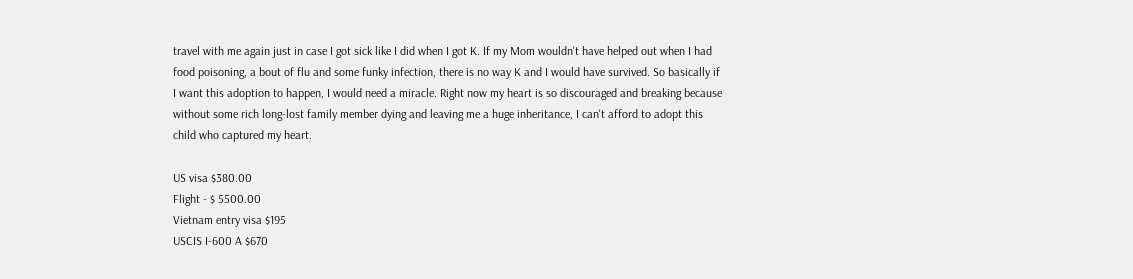travel with me again just in case I got sick like I did when I got K. If my Mom wouldn't have helped out when I had food poisoning, a bout of flu and some funky infection, there is no way K and I would have survived. So basically if I want this adoption to happen, I would need a miracle. Right now my heart is so discouraged and breaking because without some rich long-lost family member dying and leaving me a huge inheritance, I can't afford to adopt this child who captured my heart.

US visa $380.00
Flight - $ 5500.00
Vietnam entry visa $195
USCIS I-600 A $670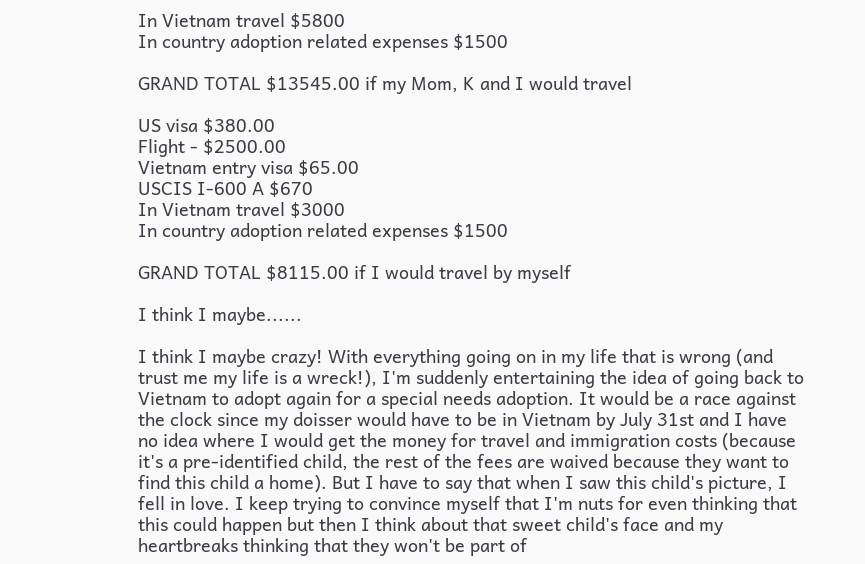In Vietnam travel $5800
In country adoption related expenses $1500

GRAND TOTAL $13545.00 if my Mom, K and I would travel

US visa $380.00
Flight - $2500.00
Vietnam entry visa $65.00
USCIS I-600 A $670
In Vietnam travel $3000
In country adoption related expenses $1500

GRAND TOTAL $8115.00 if I would travel by myself

I think I maybe......

I think I maybe crazy! With everything going on in my life that is wrong (and trust me my life is a wreck!), I'm suddenly entertaining the idea of going back to Vietnam to adopt again for a special needs adoption. It would be a race against the clock since my doisser would have to be in Vietnam by July 31st and I have no idea where I would get the money for travel and immigration costs (because it's a pre-identified child, the rest of the fees are waived because they want to find this child a home). But I have to say that when I saw this child's picture, I fell in love. I keep trying to convince myself that I'm nuts for even thinking that this could happen but then I think about that sweet child's face and my heartbreaks thinking that they won't be part of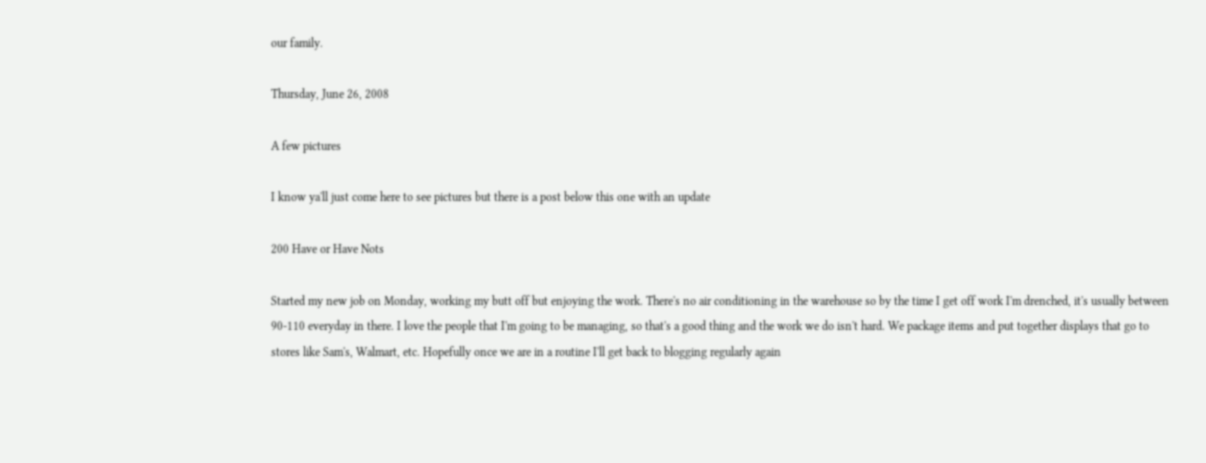our family.

Thursday, June 26, 2008

A few pictures

I know ya'll just come here to see pictures but there is a post below this one with an update

200 Have or Have Nots

Started my new job on Monday, working my butt off but enjoying the work. There's no air conditioning in the warehouse so by the time I get off work I'm drenched, it's usually between 90-110 everyday in there. I love the people that I'm going to be managing, so that's a good thing and the work we do isn't hard. We package items and put together displays that go to stores like Sam's, Walmart, etc. Hopefully once we are in a routine I'll get back to blogging regularly again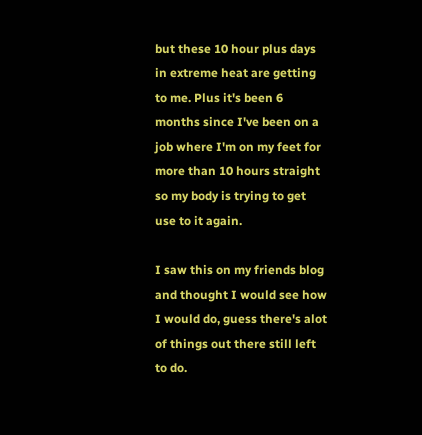but these 10 hour plus days in extreme heat are getting to me. Plus it's been 6 months since I've been on a job where I'm on my feet for more than 10 hours straight so my body is trying to get use to it again.

I saw this on my friends blog and thought I would see how I would do, guess there's alot of things out there still left to do.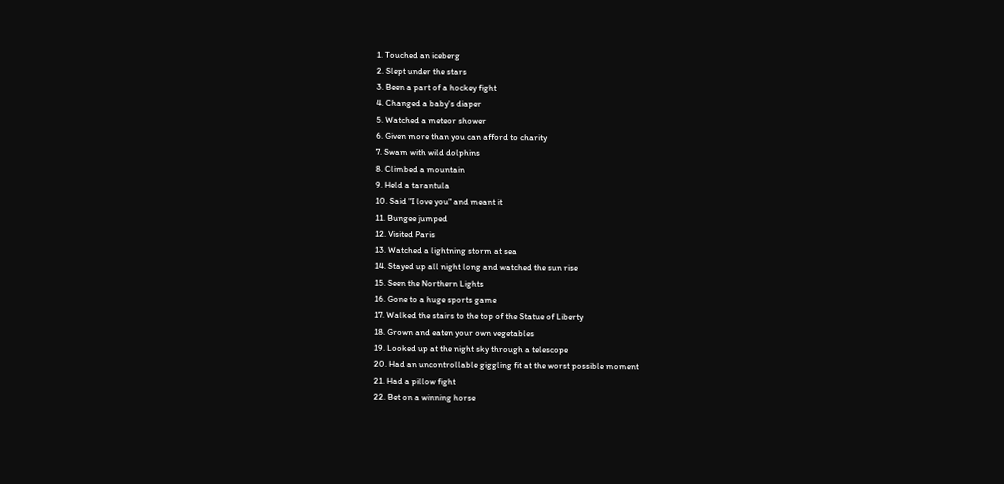1. Touched an iceberg
2. Slept under the stars
3. Been a part of a hockey fight
4. Changed a baby's diaper
5. Watched a meteor shower
6. Given more than you can afford to charity
7. Swam with wild dolphins
8. Climbed a mountain
9. Held a tarantula
10. Said "I love you" and meant it
11. Bungee jumped
12. Visited Paris
13. Watched a lightning storm at sea
14. Stayed up all night long and watched the sun rise
15. Seen the Northern Lights
16. Gone to a huge sports game
17. Walked the stairs to the top of the Statue of Liberty
18. Grown and eaten your own vegetables
19. Looked up at the night sky through a telescope
20. Had an uncontrollable giggling fit at the worst possible moment
21. Had a pillow fight
22. Bet on a winning horse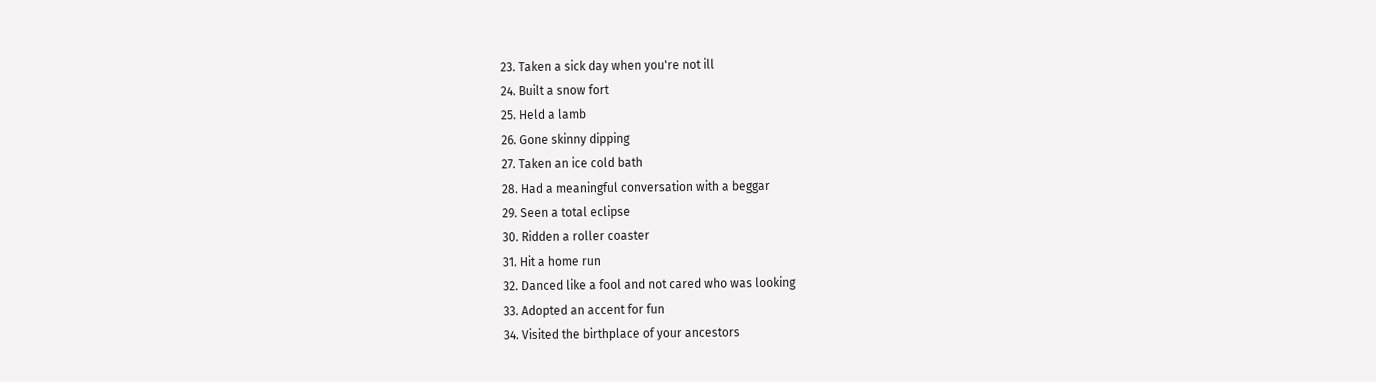23. Taken a sick day when you're not ill
24. Built a snow fort
25. Held a lamb
26. Gone skinny dipping
27. Taken an ice cold bath
28. Had a meaningful conversation with a beggar
29. Seen a total eclipse
30. Ridden a roller coaster
31. Hit a home run
32. Danced like a fool and not cared who was looking
33. Adopted an accent for fun
34. Visited the birthplace of your ancestors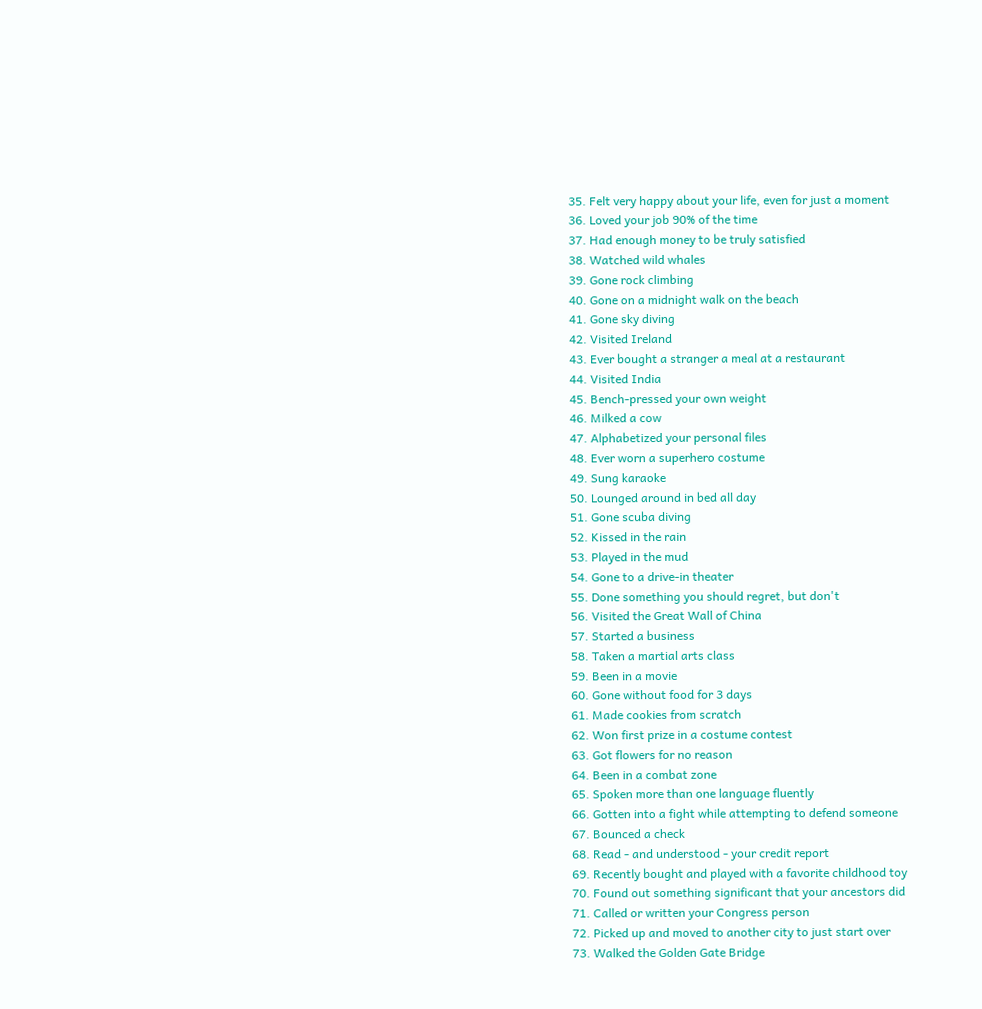35. Felt very happy about your life, even for just a moment
36. Loved your job 90% of the time
37. Had enough money to be truly satisfied
38. Watched wild whales
39. Gone rock climbing
40. Gone on a midnight walk on the beach
41. Gone sky diving
42. Visited Ireland
43. Ever bought a stranger a meal at a restaurant
44. Visited India
45. Bench-pressed your own weight
46. Milked a cow
47. Alphabetized your personal files
48. Ever worn a superhero costume
49. Sung karaoke
50. Lounged around in bed all day
51. Gone scuba diving
52. Kissed in the rain
53. Played in the mud
54. Gone to a drive-in theater
55. Done something you should regret, but don't
56. Visited the Great Wall of China
57. Started a business
58. Taken a martial arts class
59. Been in a movie
60. Gone without food for 3 days
61. Made cookies from scratch
62. Won first prize in a costume contest
63. Got flowers for no reason
64. Been in a combat zone
65. Spoken more than one language fluently
66. Gotten into a fight while attempting to defend someone
67. Bounced a check
68. Read - and understood - your credit report
69. Recently bought and played with a favorite childhood toy
70. Found out something significant that your ancestors did
71. Called or written your Congress person
72. Picked up and moved to another city to just start over
73. Walked the Golden Gate Bridge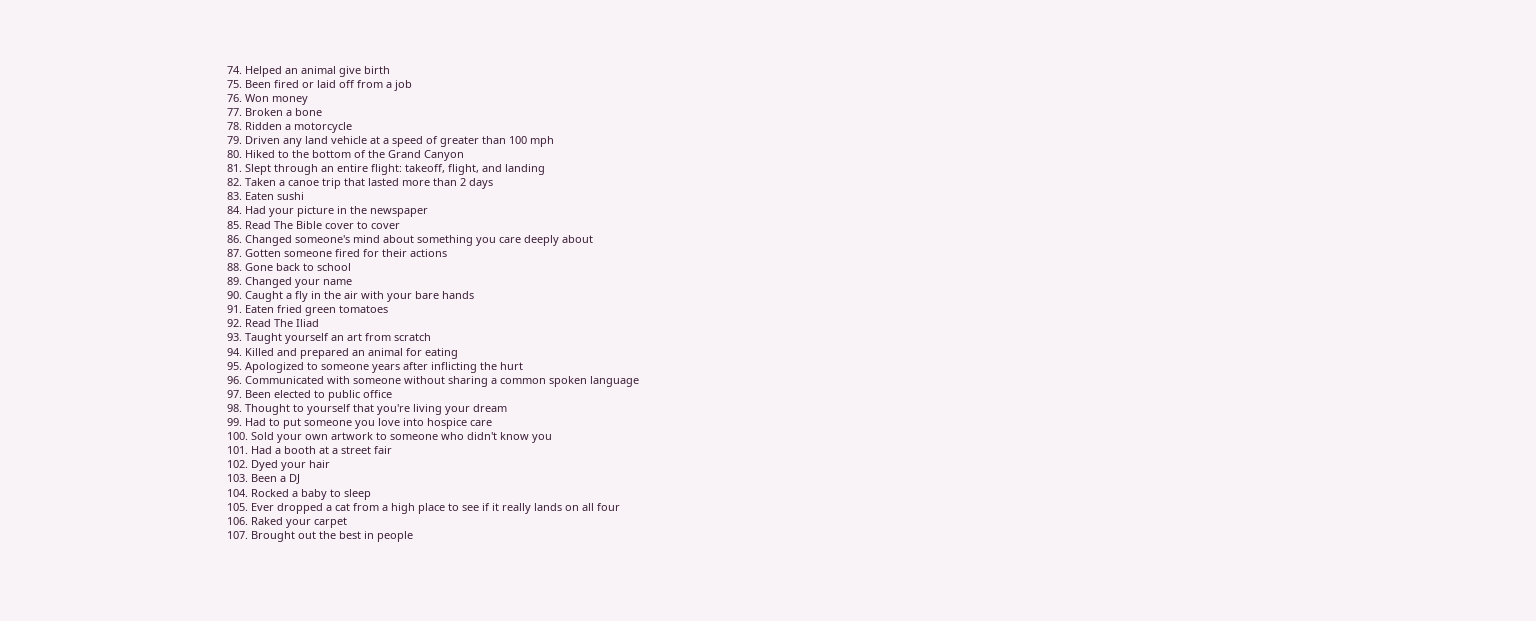74. Helped an animal give birth
75. Been fired or laid off from a job
76. Won money
77. Broken a bone
78. Ridden a motorcycle
79. Driven any land vehicle at a speed of greater than 100 mph
80. Hiked to the bottom of the Grand Canyon
81. Slept through an entire flight: takeoff, flight, and landing
82. Taken a canoe trip that lasted more than 2 days
83. Eaten sushi
84. Had your picture in the newspaper
85. Read The Bible cover to cover
86. Changed someone's mind about something you care deeply about
87. Gotten someone fired for their actions
88. Gone back to school
89. Changed your name
90. Caught a fly in the air with your bare hands
91. Eaten fried green tomatoes
92. Read The Iliad
93. Taught yourself an art from scratch
94. Killed and prepared an animal for eating
95. Apologized to someone years after inflicting the hurt
96. Communicated with someone without sharing a common spoken language
97. Been elected to public office
98. Thought to yourself that you're living your dream
99. Had to put someone you love into hospice care
100. Sold your own artwork to someone who didn't know you
101. Had a booth at a street fair
102. Dyed your hair
103. Been a DJ
104. Rocked a baby to sleep
105. Ever dropped a cat from a high place to see if it really lands on all four
106. Raked your carpet
107. Brought out the best in people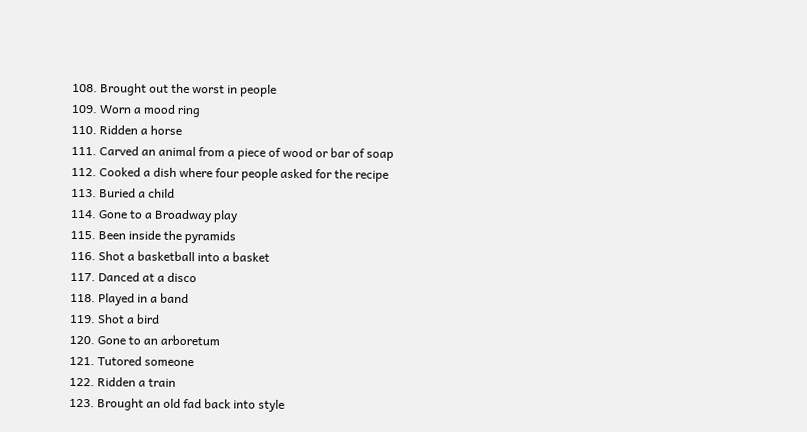108. Brought out the worst in people
109. Worn a mood ring
110. Ridden a horse
111. Carved an animal from a piece of wood or bar of soap
112. Cooked a dish where four people asked for the recipe
113. Buried a child
114. Gone to a Broadway play
115. Been inside the pyramids
116. Shot a basketball into a basket
117. Danced at a disco
118. Played in a band
119. Shot a bird
120. Gone to an arboretum
121. Tutored someone
122. Ridden a train
123. Brought an old fad back into style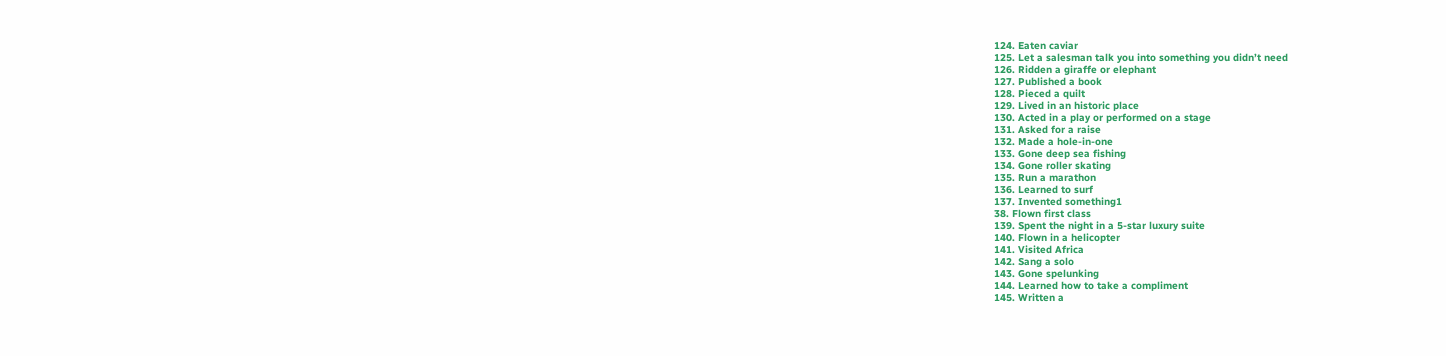124. Eaten caviar
125. Let a salesman talk you into something you didn’t need
126. Ridden a giraffe or elephant
127. Published a book
128. Pieced a quilt
129. Lived in an historic place
130. Acted in a play or performed on a stage
131. Asked for a raise
132. Made a hole-in-one
133. Gone deep sea fishing
134. Gone roller skating
135. Run a marathon
136. Learned to surf
137. Invented something1
38. Flown first class
139. Spent the night in a 5-star luxury suite
140. Flown in a helicopter
141. Visited Africa
142. Sang a solo
143. Gone spelunking
144. Learned how to take a compliment
145. Written a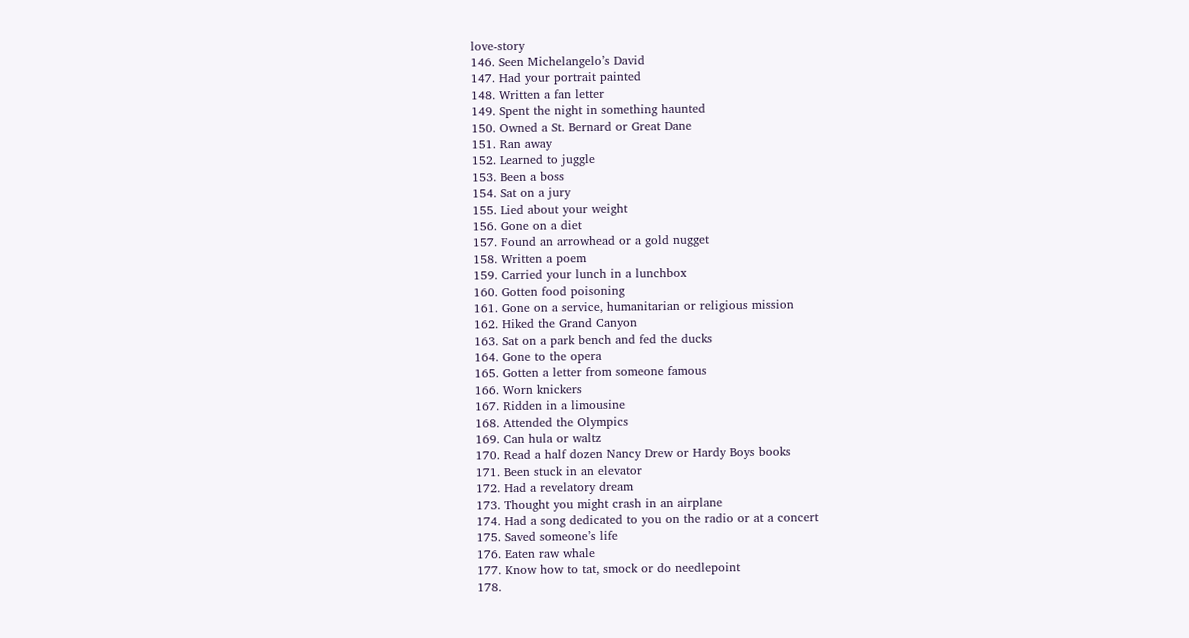love-story
146. Seen Michelangelo’s David
147. Had your portrait painted
148. Written a fan letter
149. Spent the night in something haunted
150. Owned a St. Bernard or Great Dane
151. Ran away
152. Learned to juggle
153. Been a boss
154. Sat on a jury
155. Lied about your weight
156. Gone on a diet
157. Found an arrowhead or a gold nugget
158. Written a poem
159. Carried your lunch in a lunchbox
160. Gotten food poisoning
161. Gone on a service, humanitarian or religious mission
162. Hiked the Grand Canyon
163. Sat on a park bench and fed the ducks
164. Gone to the opera
165. Gotten a letter from someone famous
166. Worn knickers
167. Ridden in a limousine
168. Attended the Olympics
169. Can hula or waltz
170. Read a half dozen Nancy Drew or Hardy Boys books
171. Been stuck in an elevator
172. Had a revelatory dream
173. Thought you might crash in an airplane
174. Had a song dedicated to you on the radio or at a concert
175. Saved someone’s life
176. Eaten raw whale
177. Know how to tat, smock or do needlepoint
178.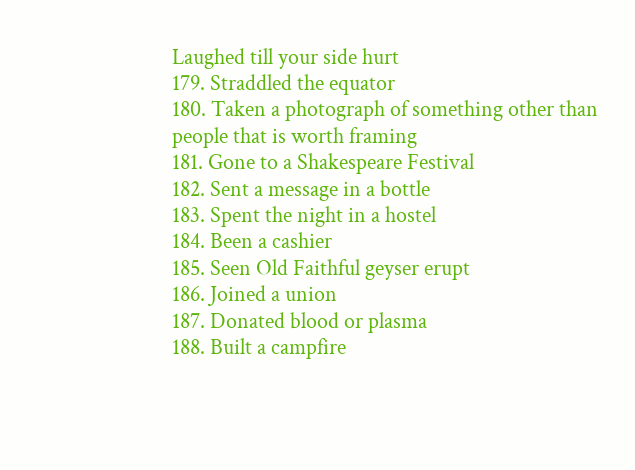Laughed till your side hurt
179. Straddled the equator
180. Taken a photograph of something other than people that is worth framing
181. Gone to a Shakespeare Festival
182. Sent a message in a bottle
183. Spent the night in a hostel
184. Been a cashier
185. Seen Old Faithful geyser erupt
186. Joined a union
187. Donated blood or plasma
188. Built a campfire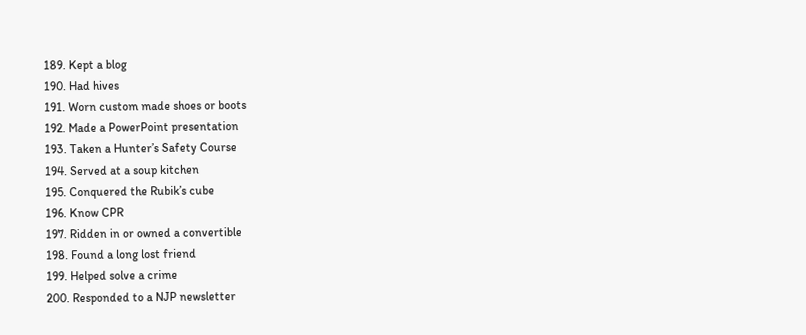189. Kept a blog
190. Had hives
191. Worn custom made shoes or boots
192. Made a PowerPoint presentation
193. Taken a Hunter’s Safety Course
194. Served at a soup kitchen
195. Conquered the Rubik’s cube
196. Know CPR
197. Ridden in or owned a convertible
198. Found a long lost friend
199. Helped solve a crime
200. Responded to a NJP newsletter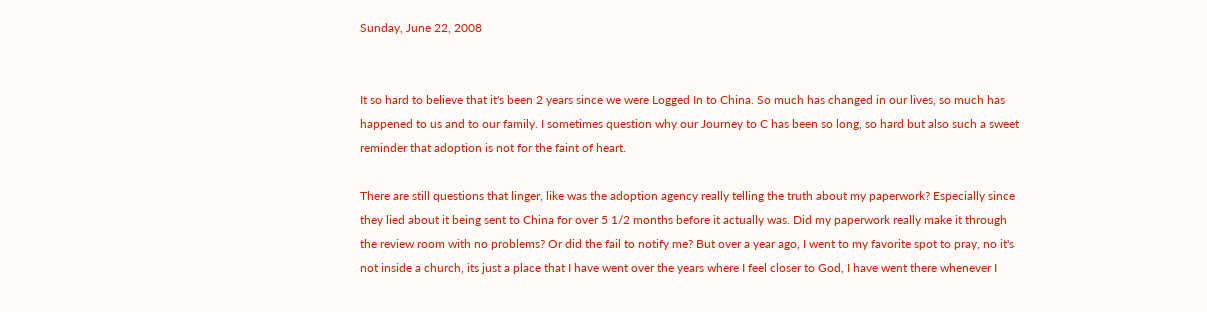Sunday, June 22, 2008


It so hard to believe that it's been 2 years since we were Logged In to China. So much has changed in our lives, so much has happened to us and to our family. I sometimes question why our Journey to C has been so long, so hard but also such a sweet reminder that adoption is not for the faint of heart.

There are still questions that linger, like was the adoption agency really telling the truth about my paperwork? Especially since they lied about it being sent to China for over 5 1/2 months before it actually was. Did my paperwork really make it through the review room with no problems? Or did the fail to notify me? But over a year ago, I went to my favorite spot to pray, no it's not inside a church, its just a place that I have went over the years where I feel closer to God, I have went there whenever I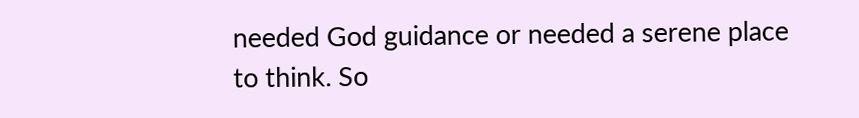needed God guidance or needed a serene place to think. So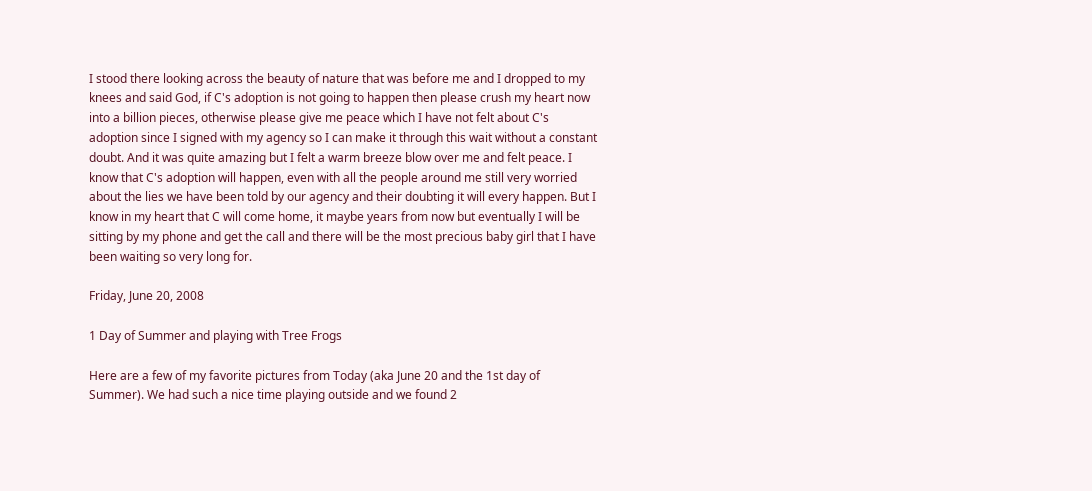I stood there looking across the beauty of nature that was before me and I dropped to my knees and said God, if C's adoption is not going to happen then please crush my heart now into a billion pieces, otherwise please give me peace which I have not felt about C's adoption since I signed with my agency so I can make it through this wait without a constant doubt. And it was quite amazing but I felt a warm breeze blow over me and felt peace. I know that C's adoption will happen, even with all the people around me still very worried about the lies we have been told by our agency and their doubting it will every happen. But I know in my heart that C will come home, it maybe years from now but eventually I will be sitting by my phone and get the call and there will be the most precious baby girl that I have been waiting so very long for.

Friday, June 20, 2008

1 Day of Summer and playing with Tree Frogs

Here are a few of my favorite pictures from Today (aka June 20 and the 1st day of Summer). We had such a nice time playing outside and we found 2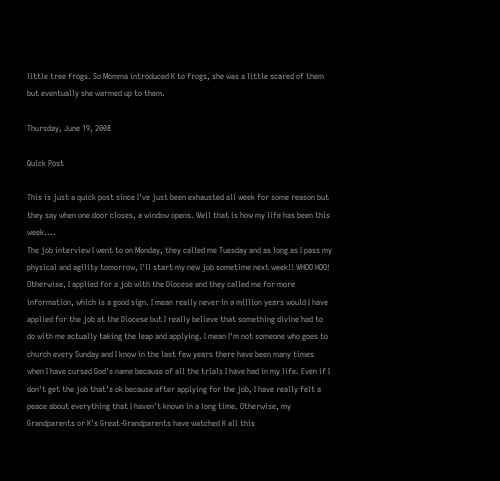little tree frogs. So Momma introduced K to frogs, she was a little scared of them but eventually she warmed up to them.

Thursday, June 19, 2008

Quick Post

This is just a quick post since I've just been exhausted all week for some reason but they say when one door closes, a window opens. Well that is how my life has been this week....
The job interview I went to on Monday, they called me Tuesday and as long as I pass my physical and agility tomorrow, I'll start my new job sometime next week!! WHOO HOO! Otherwise, I applied for a job with the Diocese and they called me for more information, which is a good sign. I mean really never in a million years would I have applied for the job at the Diocese but I really believe that something divine had to do with me actually taking the leap and applying. I mean I'm not someone who goes to church every Sunday and I know in the last few years there have been many times when I have cursed God's name because of all the trials I have had in my life. Even if I don't get the job that's ok because after applying for the job, I have really felt a peace about everything that I haven't known in a long time. Otherwise, my Grandparents or K's Great-Grandparents have watched K all this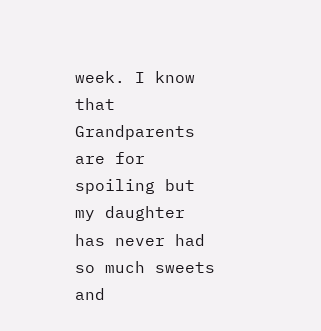week. I know that Grandparents are for spoiling but my daughter has never had so much sweets and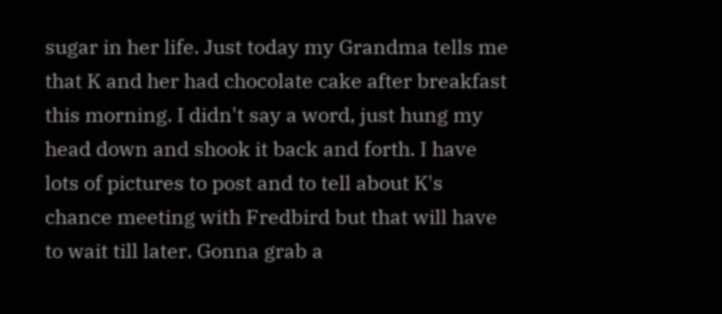sugar in her life. Just today my Grandma tells me that K and her had chocolate cake after breakfast this morning. I didn't say a word, just hung my head down and shook it back and forth. I have lots of pictures to post and to tell about K's chance meeting with Fredbird but that will have to wait till later. Gonna grab a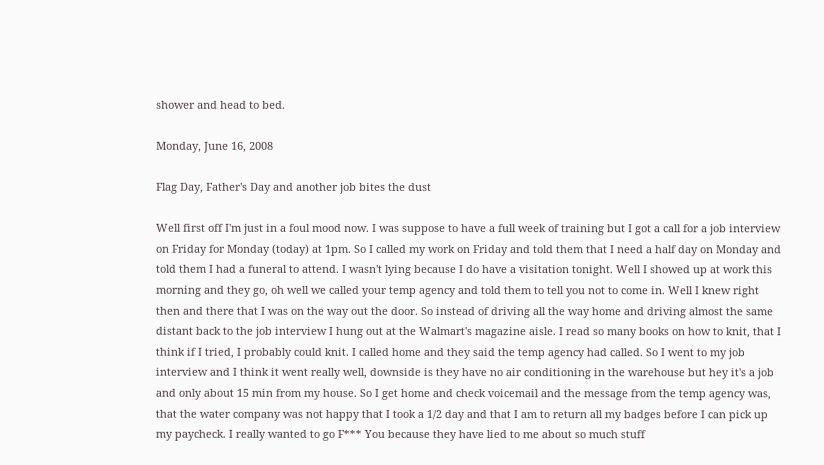shower and head to bed.

Monday, June 16, 2008

Flag Day, Father's Day and another job bites the dust

Well first off I'm just in a foul mood now. I was suppose to have a full week of training but I got a call for a job interview on Friday for Monday (today) at 1pm. So I called my work on Friday and told them that I need a half day on Monday and told them I had a funeral to attend. I wasn't lying because I do have a visitation tonight. Well I showed up at work this morning and they go, oh well we called your temp agency and told them to tell you not to come in. Well I knew right then and there that I was on the way out the door. So instead of driving all the way home and driving almost the same distant back to the job interview I hung out at the Walmart's magazine aisle. I read so many books on how to knit, that I think if I tried, I probably could knit. I called home and they said the temp agency had called. So I went to my job interview and I think it went really well, downside is they have no air conditioning in the warehouse but hey it's a job and only about 15 min from my house. So I get home and check voicemail and the message from the temp agency was, that the water company was not happy that I took a 1/2 day and that I am to return all my badges before I can pick up my paycheck. I really wanted to go F*** You because they have lied to me about so much stuff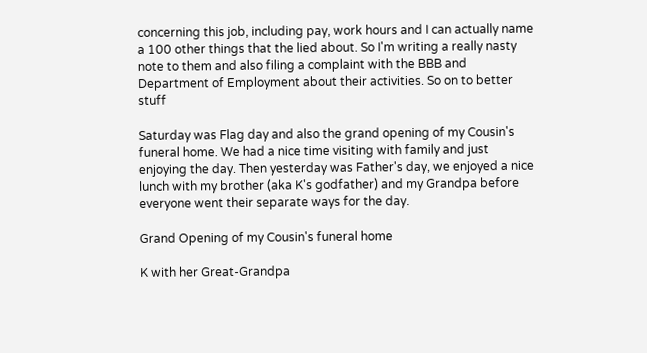concerning this job, including pay, work hours and I can actually name a 100 other things that the lied about. So I'm writing a really nasty note to them and also filing a complaint with the BBB and Department of Employment about their activities. So on to better stuff

Saturday was Flag day and also the grand opening of my Cousin's funeral home. We had a nice time visiting with family and just enjoying the day. Then yesterday was Father's day, we enjoyed a nice lunch with my brother (aka K's godfather) and my Grandpa before everyone went their separate ways for the day.

Grand Opening of my Cousin's funeral home

K with her Great-Grandpa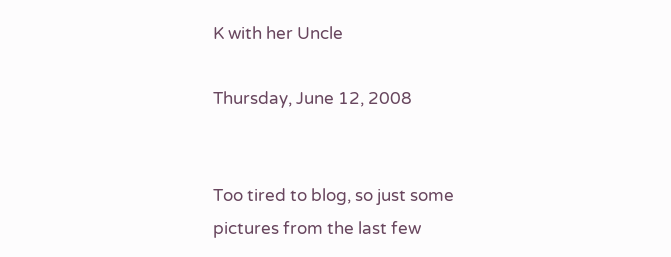K with her Uncle

Thursday, June 12, 2008


Too tired to blog, so just some pictures from the last few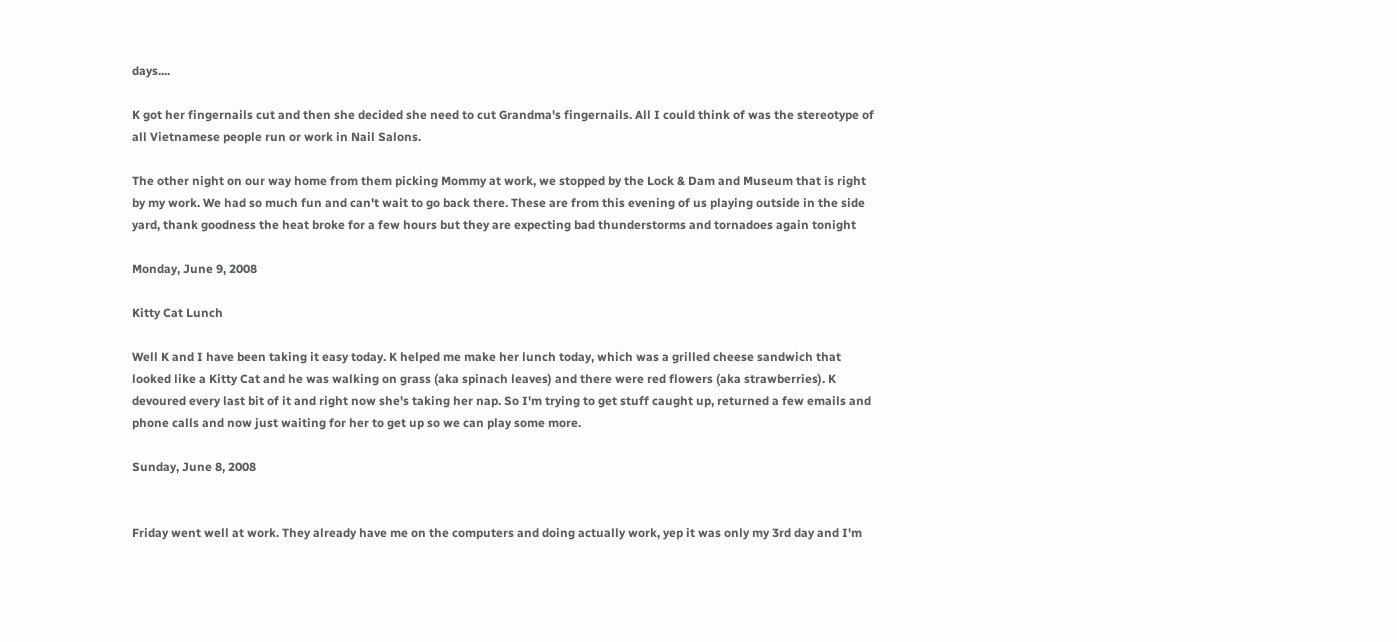days....

K got her fingernails cut and then she decided she need to cut Grandma's fingernails. All I could think of was the stereotype of all Vietnamese people run or work in Nail Salons.

The other night on our way home from them picking Mommy at work, we stopped by the Lock & Dam and Museum that is right by my work. We had so much fun and can't wait to go back there. These are from this evening of us playing outside in the side yard, thank goodness the heat broke for a few hours but they are expecting bad thunderstorms and tornadoes again tonight

Monday, June 9, 2008

Kitty Cat Lunch

Well K and I have been taking it easy today. K helped me make her lunch today, which was a grilled cheese sandwich that looked like a Kitty Cat and he was walking on grass (aka spinach leaves) and there were red flowers (aka strawberries). K devoured every last bit of it and right now she's taking her nap. So I'm trying to get stuff caught up, returned a few emails and phone calls and now just waiting for her to get up so we can play some more.

Sunday, June 8, 2008


Friday went well at work. They already have me on the computers and doing actually work, yep it was only my 3rd day and I'm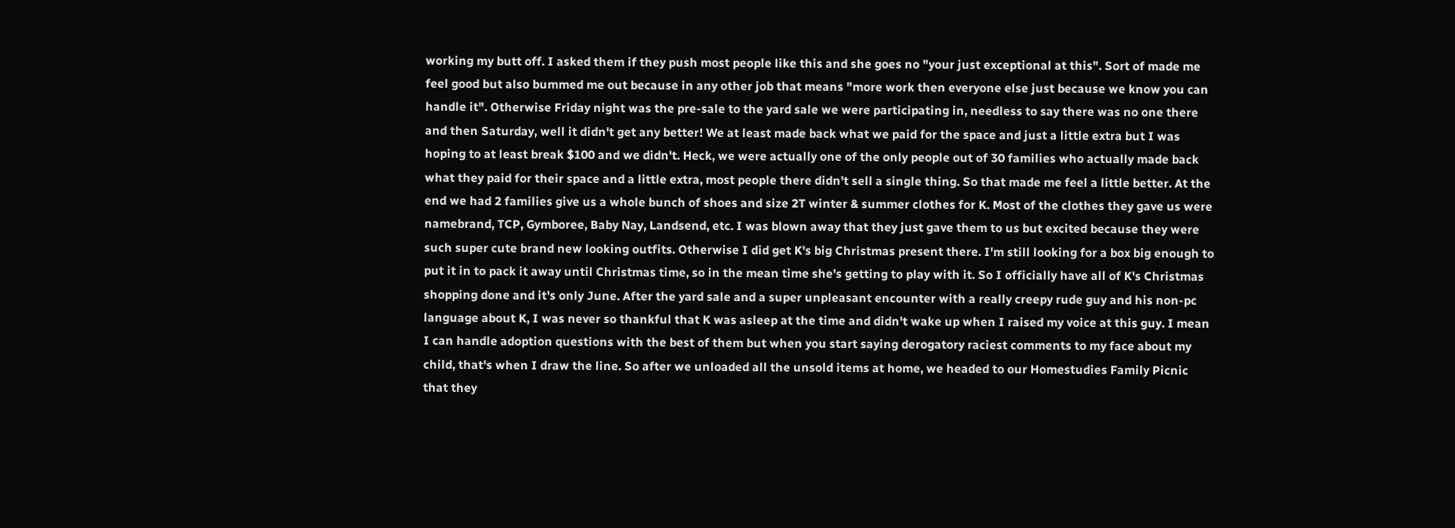working my butt off. I asked them if they push most people like this and she goes no "your just exceptional at this". Sort of made me feel good but also bummed me out because in any other job that means "more work then everyone else just because we know you can handle it". Otherwise Friday night was the pre-sale to the yard sale we were participating in, needless to say there was no one there and then Saturday, well it didn't get any better! We at least made back what we paid for the space and just a little extra but I was hoping to at least break $100 and we didn't. Heck, we were actually one of the only people out of 30 families who actually made back what they paid for their space and a little extra, most people there didn't sell a single thing. So that made me feel a little better. At the end we had 2 families give us a whole bunch of shoes and size 2T winter & summer clothes for K. Most of the clothes they gave us were namebrand, TCP, Gymboree, Baby Nay, Landsend, etc. I was blown away that they just gave them to us but excited because they were such super cute brand new looking outfits. Otherwise I did get K's big Christmas present there. I'm still looking for a box big enough to put it in to pack it away until Christmas time, so in the mean time she's getting to play with it. So I officially have all of K's Christmas shopping done and it's only June. After the yard sale and a super unpleasant encounter with a really creepy rude guy and his non-pc language about K, I was never so thankful that K was asleep at the time and didn't wake up when I raised my voice at this guy. I mean I can handle adoption questions with the best of them but when you start saying derogatory raciest comments to my face about my child, that's when I draw the line. So after we unloaded all the unsold items at home, we headed to our Homestudies Family Picnic that they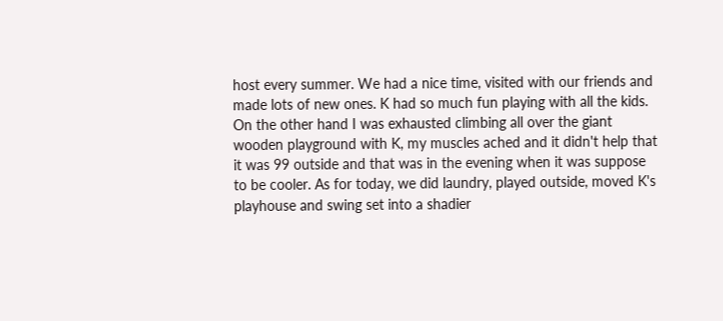host every summer. We had a nice time, visited with our friends and made lots of new ones. K had so much fun playing with all the kids. On the other hand I was exhausted climbing all over the giant wooden playground with K, my muscles ached and it didn't help that it was 99 outside and that was in the evening when it was suppose to be cooler. As for today, we did laundry, played outside, moved K's playhouse and swing set into a shadier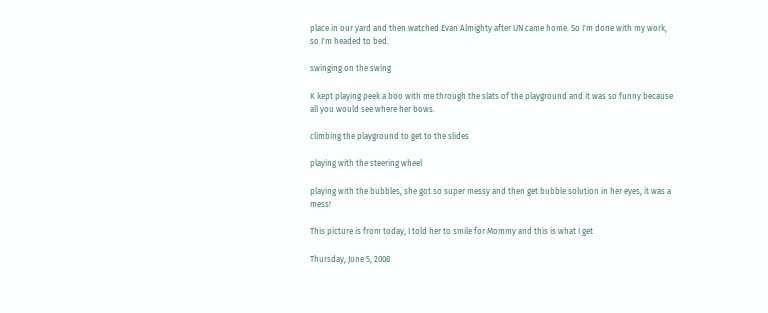place in our yard and then watched Evan Almighty after UN came home. So I'm done with my work, so I'm headed to bed.

swinging on the swing

K kept playing peek a boo with me through the slats of the playground and it was so funny because all you would see where her bows.

climbing the playground to get to the slides

playing with the steering wheel

playing with the bubbles, she got so super messy and then get bubble solution in her eyes, it was a mess!

This picture is from today, I told her to smile for Mommy and this is what I get

Thursday, June 5, 2008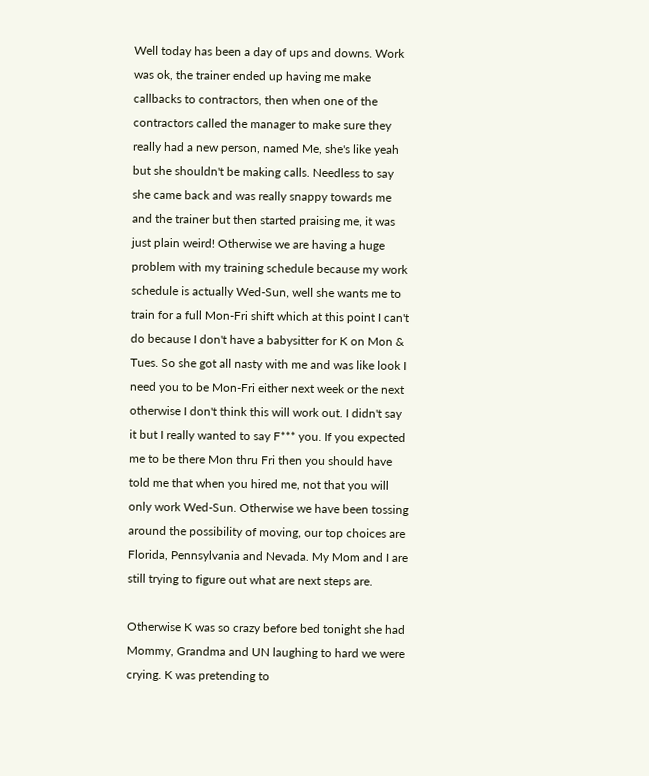Well today has been a day of ups and downs. Work was ok, the trainer ended up having me make callbacks to contractors, then when one of the contractors called the manager to make sure they really had a new person, named Me, she's like yeah but she shouldn't be making calls. Needless to say she came back and was really snappy towards me and the trainer but then started praising me, it was just plain weird! Otherwise we are having a huge problem with my training schedule because my work schedule is actually Wed-Sun, well she wants me to train for a full Mon-Fri shift which at this point I can't do because I don't have a babysitter for K on Mon & Tues. So she got all nasty with me and was like look I need you to be Mon-Fri either next week or the next otherwise I don't think this will work out. I didn't say it but I really wanted to say F*** you. If you expected me to be there Mon thru Fri then you should have told me that when you hired me, not that you will only work Wed-Sun. Otherwise we have been tossing around the possibility of moving, our top choices are Florida, Pennsylvania and Nevada. My Mom and I are still trying to figure out what are next steps are.

Otherwise K was so crazy before bed tonight she had Mommy, Grandma and UN laughing to hard we were crying. K was pretending to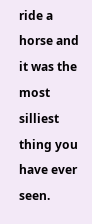ride a horse and it was the most silliest thing you have ever seen.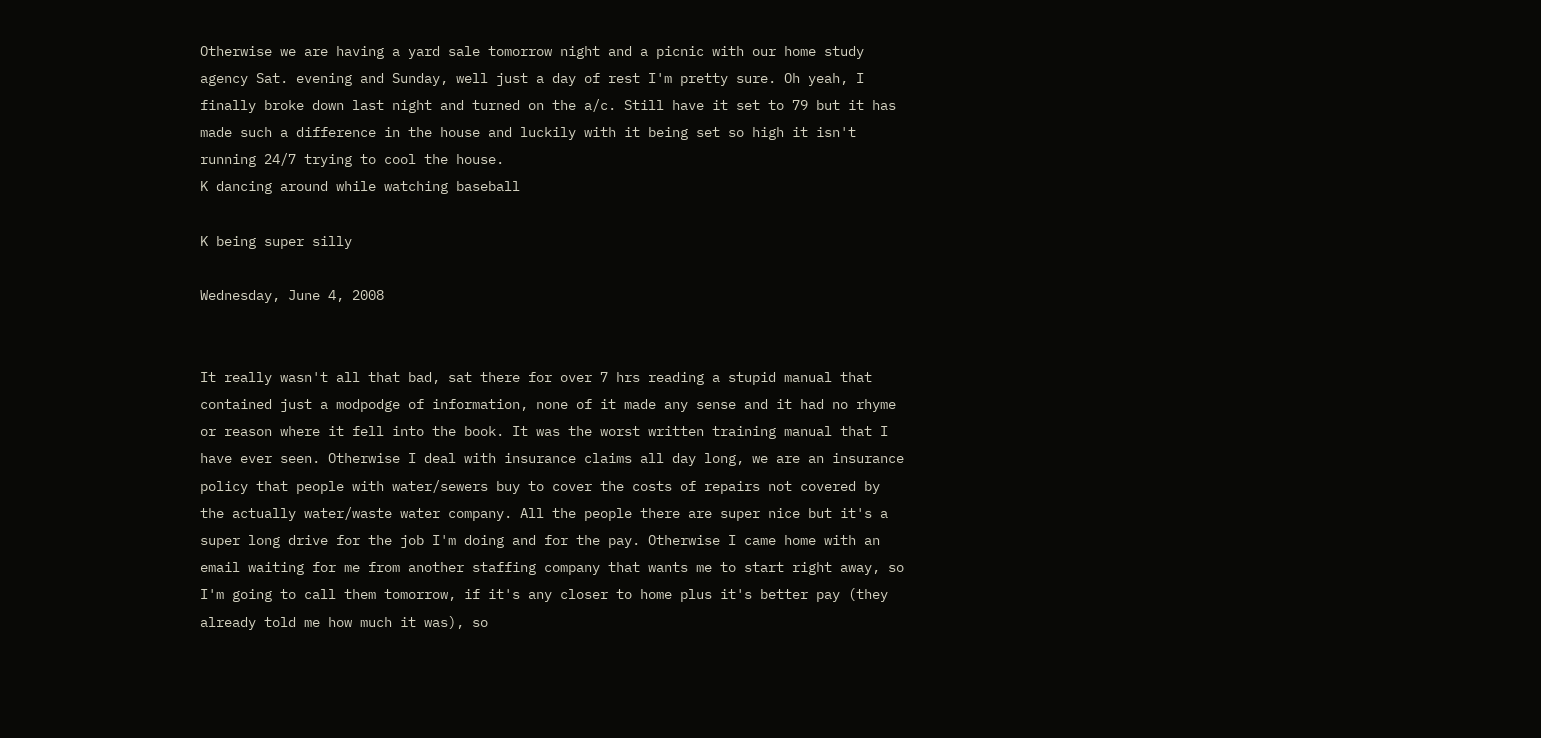Otherwise we are having a yard sale tomorrow night and a picnic with our home study agency Sat. evening and Sunday, well just a day of rest I'm pretty sure. Oh yeah, I finally broke down last night and turned on the a/c. Still have it set to 79 but it has made such a difference in the house and luckily with it being set so high it isn't running 24/7 trying to cool the house.
K dancing around while watching baseball

K being super silly

Wednesday, June 4, 2008


It really wasn't all that bad, sat there for over 7 hrs reading a stupid manual that contained just a modpodge of information, none of it made any sense and it had no rhyme or reason where it fell into the book. It was the worst written training manual that I have ever seen. Otherwise I deal with insurance claims all day long, we are an insurance policy that people with water/sewers buy to cover the costs of repairs not covered by the actually water/waste water company. All the people there are super nice but it's a super long drive for the job I'm doing and for the pay. Otherwise I came home with an email waiting for me from another staffing company that wants me to start right away, so I'm going to call them tomorrow, if it's any closer to home plus it's better pay (they already told me how much it was), so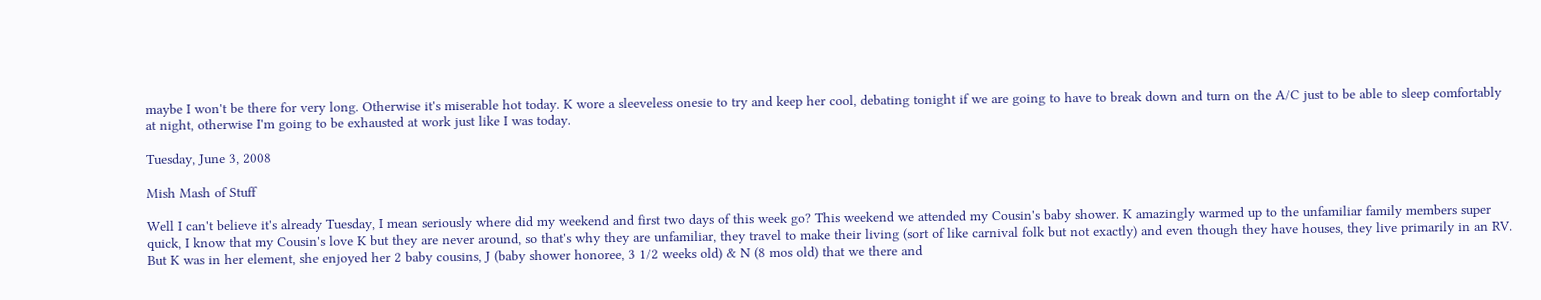maybe I won't be there for very long. Otherwise it's miserable hot today. K wore a sleeveless onesie to try and keep her cool, debating tonight if we are going to have to break down and turn on the A/C just to be able to sleep comfortably at night, otherwise I'm going to be exhausted at work just like I was today.

Tuesday, June 3, 2008

Mish Mash of Stuff

Well I can't believe it's already Tuesday, I mean seriously where did my weekend and first two days of this week go? This weekend we attended my Cousin's baby shower. K amazingly warmed up to the unfamiliar family members super quick, I know that my Cousin's love K but they are never around, so that's why they are unfamiliar, they travel to make their living (sort of like carnival folk but not exactly) and even though they have houses, they live primarily in an RV. But K was in her element, she enjoyed her 2 baby cousins, J (baby shower honoree, 3 1/2 weeks old) & N (8 mos old) that we there and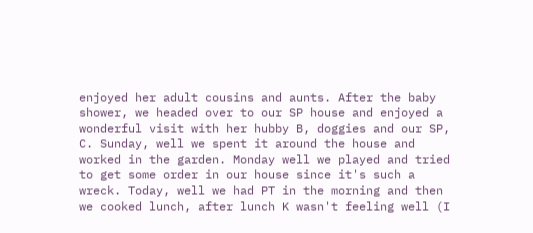enjoyed her adult cousins and aunts. After the baby shower, we headed over to our SP house and enjoyed a wonderful visit with her hubby B, doggies and our SP, C. Sunday, well we spent it around the house and worked in the garden. Monday well we played and tried to get some order in our house since it's such a wreck. Today, well we had PT in the morning and then we cooked lunch, after lunch K wasn't feeling well (I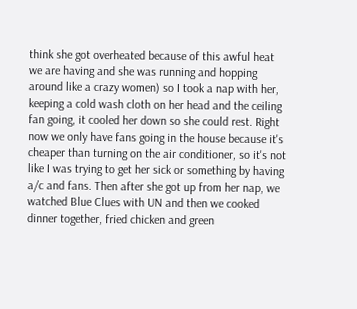think she got overheated because of this awful heat we are having and she was running and hopping around like a crazy women) so I took a nap with her, keeping a cold wash cloth on her head and the ceiling fan going, it cooled her down so she could rest. Right now we only have fans going in the house because it's cheaper than turning on the air conditioner, so it's not like I was trying to get her sick or something by having a/c and fans. Then after she got up from her nap, we watched Blue Clues with UN and then we cooked dinner together, fried chicken and green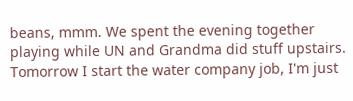beans, mmm. We spent the evening together playing while UN and Grandma did stuff upstairs. Tomorrow I start the water company job, I'm just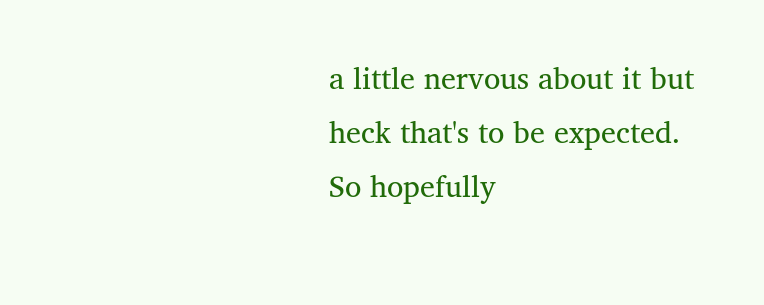a little nervous about it but heck that's to be expected. So hopefully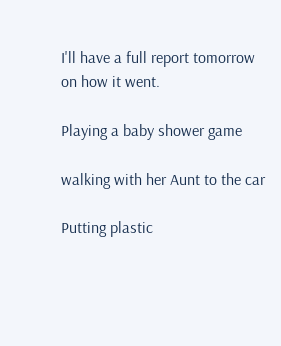I'll have a full report tomorrow on how it went.

Playing a baby shower game

walking with her Aunt to the car

Putting plastic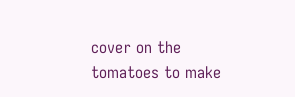cover on the tomatoes to make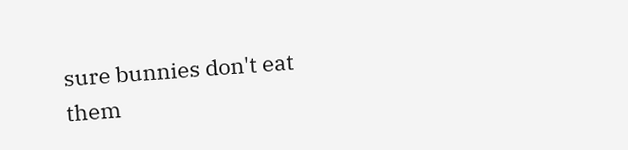sure bunnies don't eat them